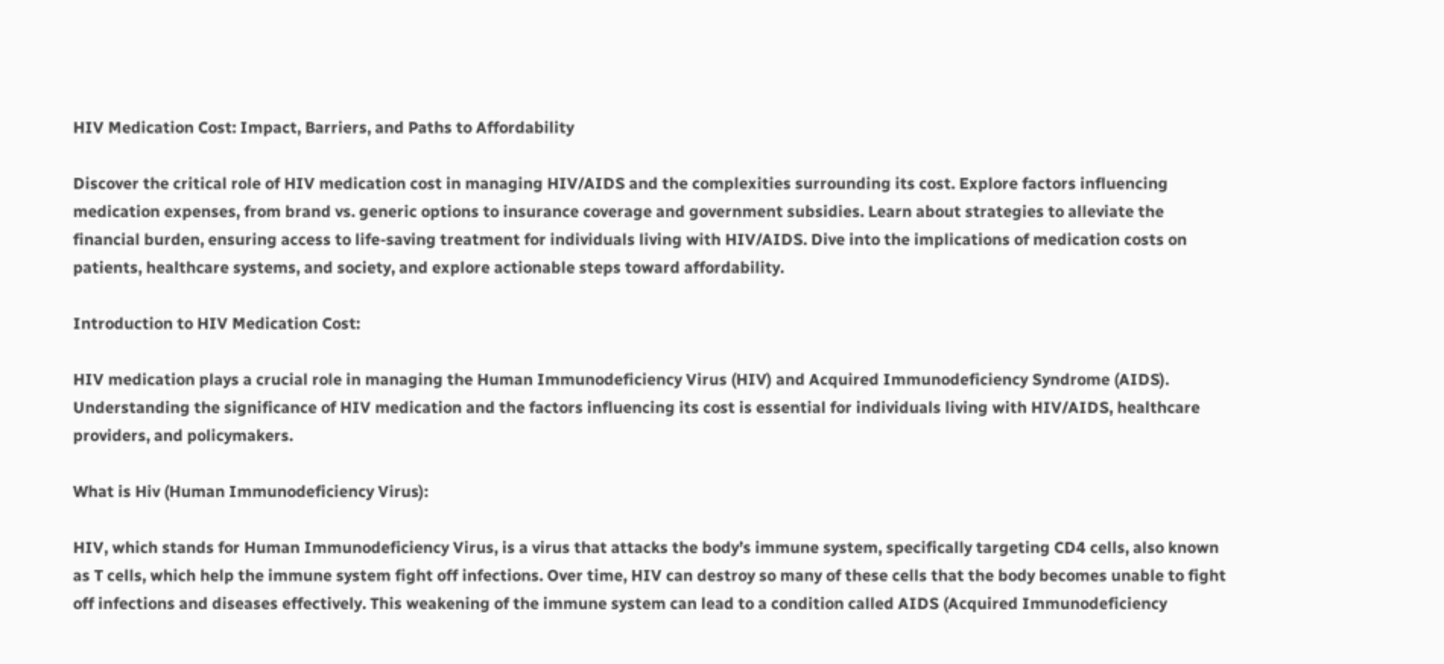HIV Medication Cost: Impact, Barriers, and Paths to Affordability

Discover the critical role of HIV medication cost in managing HIV/AIDS and the complexities surrounding its cost. Explore factors influencing medication expenses, from brand vs. generic options to insurance coverage and government subsidies. Learn about strategies to alleviate the financial burden, ensuring access to life-saving treatment for individuals living with HIV/AIDS. Dive into the implications of medication costs on patients, healthcare systems, and society, and explore actionable steps toward affordability.

Introduction to HIV Medication Cost:

HIV medication plays a crucial role in managing the Human Immunodeficiency Virus (HIV) and Acquired Immunodeficiency Syndrome (AIDS). Understanding the significance of HIV medication and the factors influencing its cost is essential for individuals living with HIV/AIDS, healthcare providers, and policymakers.

What is Hiv (Human Immunodeficiency Virus):

HIV, which stands for Human Immunodeficiency Virus, is a virus that attacks the body’s immune system, specifically targeting CD4 cells, also known as T cells, which help the immune system fight off infections. Over time, HIV can destroy so many of these cells that the body becomes unable to fight off infections and diseases effectively. This weakening of the immune system can lead to a condition called AIDS (Acquired Immunodeficiency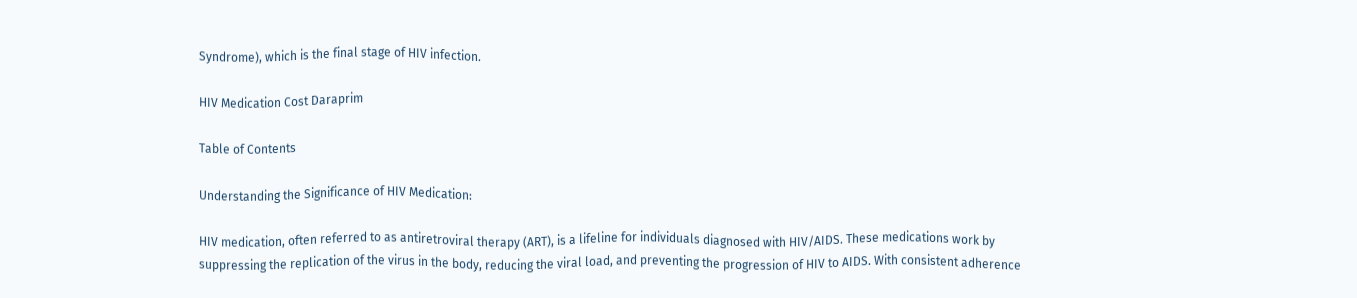Syndrome), which is the final stage of HIV infection.

HIV Medication Cost Daraprim

Table of Contents

Understanding the Significance of HIV Medication:

HIV medication, often referred to as antiretroviral therapy (ART), is a lifeline for individuals diagnosed with HIV/AIDS. These medications work by suppressing the replication of the virus in the body, reducing the viral load, and preventing the progression of HIV to AIDS. With consistent adherence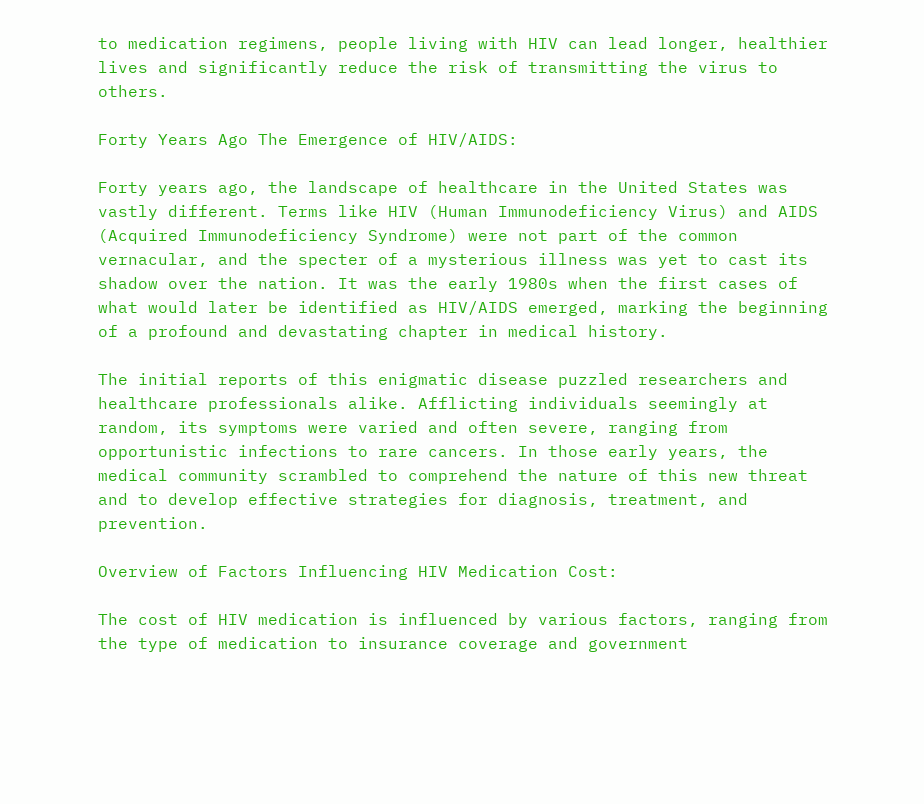to medication regimens, people living with HIV can lead longer, healthier lives and significantly reduce the risk of transmitting the virus to others.

Forty Years Ago The Emergence of HIV/AIDS:

Forty years ago, the landscape of healthcare in the United States was vastly different. Terms like HIV (Human Immunodeficiency Virus) and AIDS (Acquired Immunodeficiency Syndrome) were not part of the common vernacular, and the specter of a mysterious illness was yet to cast its shadow over the nation. It was the early 1980s when the first cases of what would later be identified as HIV/AIDS emerged, marking the beginning of a profound and devastating chapter in medical history.

The initial reports of this enigmatic disease puzzled researchers and healthcare professionals alike. Afflicting individuals seemingly at random, its symptoms were varied and often severe, ranging from opportunistic infections to rare cancers. In those early years, the medical community scrambled to comprehend the nature of this new threat and to develop effective strategies for diagnosis, treatment, and prevention.

Overview of Factors Influencing HIV Medication Cost:

The cost of HIV medication is influenced by various factors, ranging from the type of medication to insurance coverage and government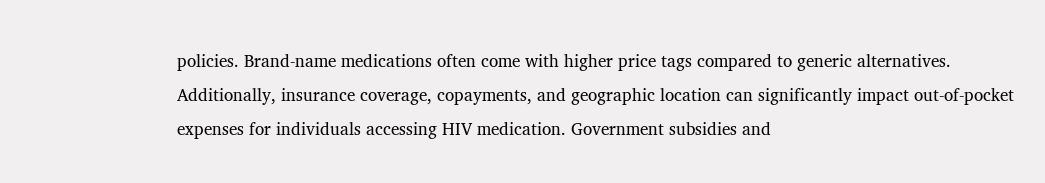policies. Brand-name medications often come with higher price tags compared to generic alternatives. Additionally, insurance coverage, copayments, and geographic location can significantly impact out-of-pocket expenses for individuals accessing HIV medication. Government subsidies and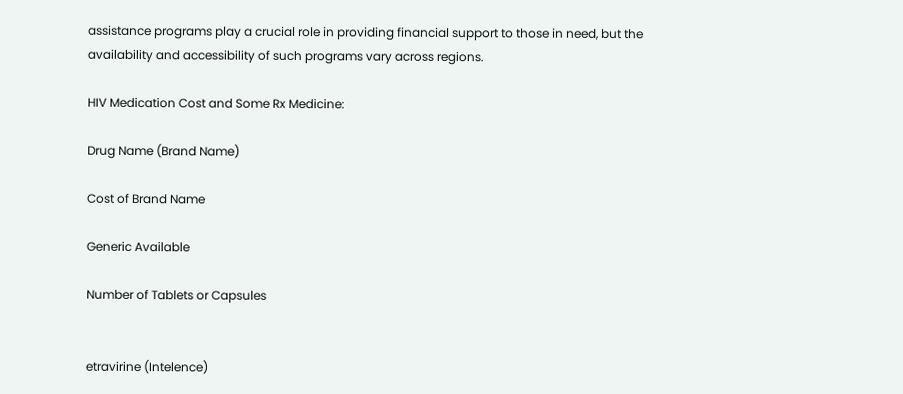assistance programs play a crucial role in providing financial support to those in need, but the availability and accessibility of such programs vary across regions.

HIV Medication Cost and Some Rx Medicine:

Drug Name (Brand Name)

Cost of Brand Name

Generic Available

Number of Tablets or Capsules


etravirine (Intelence)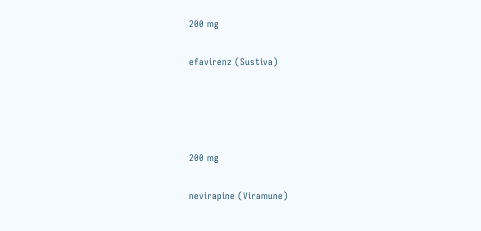200 mg

efavirenz (Sustiva)




200 mg

nevirapine (Viramune)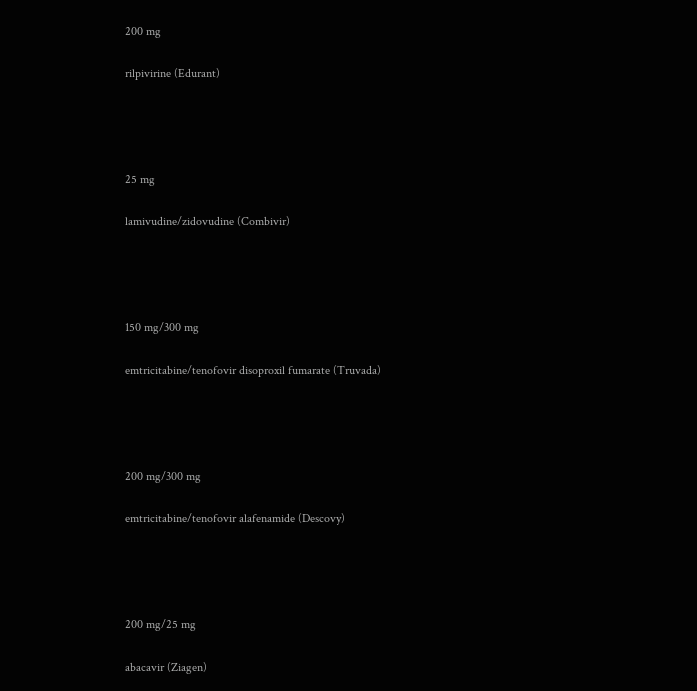200 mg

rilpivirine (Edurant)




25 mg

lamivudine/zidovudine (Combivir)




150 mg/300 mg

emtricitabine/tenofovir disoproxil fumarate (Truvada)




200 mg/300 mg

emtricitabine/tenofovir alafenamide (Descovy)




200 mg/25 mg

abacavir (Ziagen)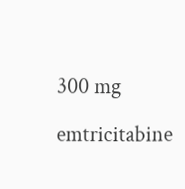300 mg

emtricitabine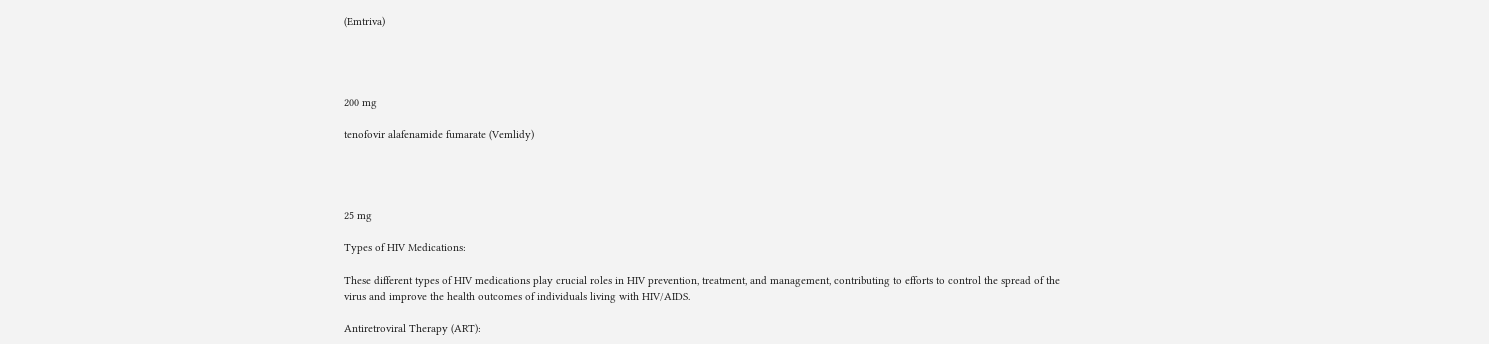(Emtriva)




200 mg

tenofovir alafenamide fumarate (Vemlidy)




25 mg

Types of HIV Medications:

These different types of HIV medications play crucial roles in HIV prevention, treatment, and management, contributing to efforts to control the spread of the virus and improve the health outcomes of individuals living with HIV/AIDS.

Antiretroviral Therapy (ART):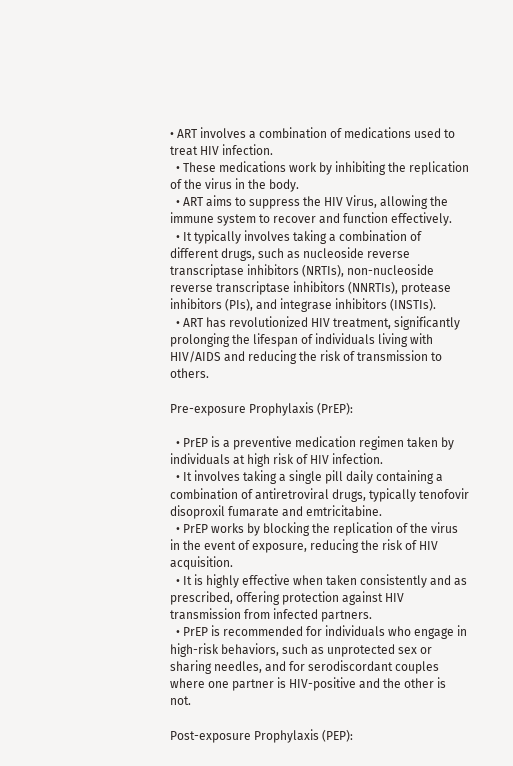• ART involves a combination of medications used to treat HIV infection.
  • These medications work by inhibiting the replication of the virus in the body.
  • ART aims to suppress the HIV Virus, allowing the immune system to recover and function effectively.
  • It typically involves taking a combination of different drugs, such as nucleoside reverse transcriptase inhibitors (NRTIs), non-nucleoside reverse transcriptase inhibitors (NNRTIs), protease inhibitors (PIs), and integrase inhibitors (INSTIs).
  • ART has revolutionized HIV treatment, significantly prolonging the lifespan of individuals living with HIV/AIDS and reducing the risk of transmission to others.

Pre-exposure Prophylaxis (PrEP):

  • PrEP is a preventive medication regimen taken by individuals at high risk of HIV infection.
  • It involves taking a single pill daily containing a combination of antiretroviral drugs, typically tenofovir disoproxil fumarate and emtricitabine.
  • PrEP works by blocking the replication of the virus in the event of exposure, reducing the risk of HIV acquisition.
  • It is highly effective when taken consistently and as prescribed, offering protection against HIV transmission from infected partners.
  • PrEP is recommended for individuals who engage in high-risk behaviors, such as unprotected sex or sharing needles, and for serodiscordant couples where one partner is HIV-positive and the other is not.

Post-exposure Prophylaxis (PEP):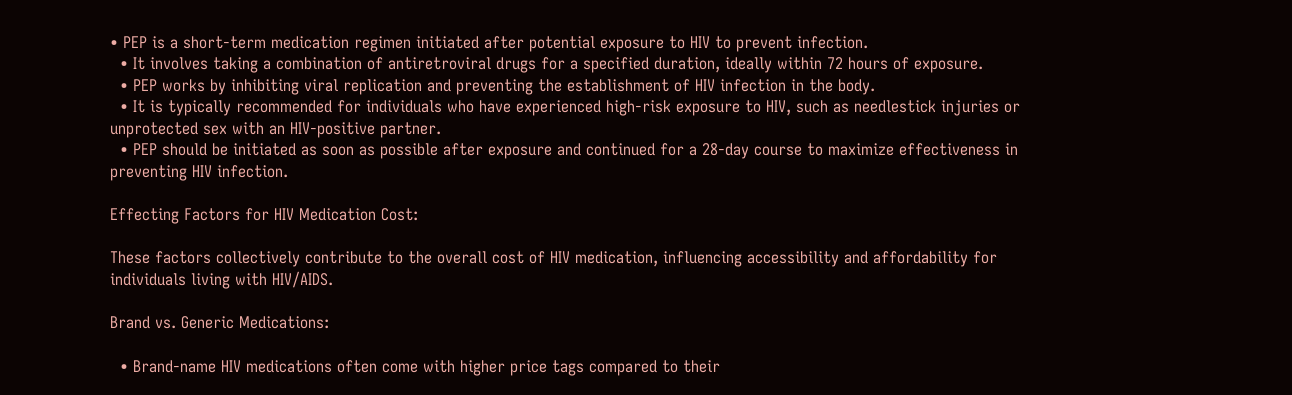• PEP is a short-term medication regimen initiated after potential exposure to HIV to prevent infection.
  • It involves taking a combination of antiretroviral drugs for a specified duration, ideally within 72 hours of exposure.
  • PEP works by inhibiting viral replication and preventing the establishment of HIV infection in the body.
  • It is typically recommended for individuals who have experienced high-risk exposure to HIV, such as needlestick injuries or unprotected sex with an HIV-positive partner.
  • PEP should be initiated as soon as possible after exposure and continued for a 28-day course to maximize effectiveness in preventing HIV infection.

Effecting Factors for HIV Medication Cost:

These factors collectively contribute to the overall cost of HIV medication, influencing accessibility and affordability for individuals living with HIV/AIDS.

Brand vs. Generic Medications:

  • Brand-name HIV medications often come with higher price tags compared to their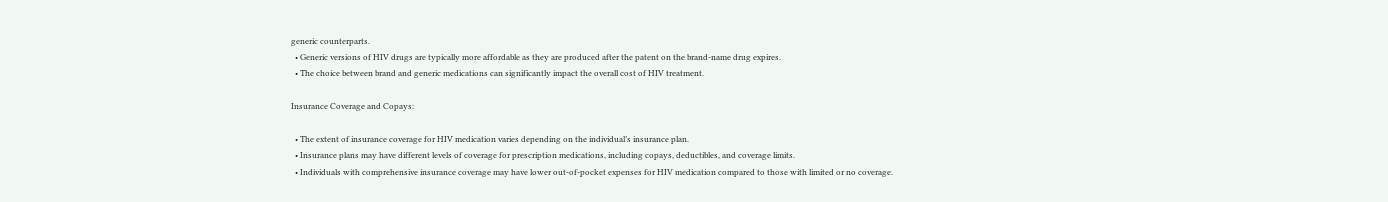generic counterparts.
  • Generic versions of HIV drugs are typically more affordable as they are produced after the patent on the brand-name drug expires.
  • The choice between brand and generic medications can significantly impact the overall cost of HIV treatment.

Insurance Coverage and Copays:

  • The extent of insurance coverage for HIV medication varies depending on the individual’s insurance plan.
  • Insurance plans may have different levels of coverage for prescription medications, including copays, deductibles, and coverage limits.
  • Individuals with comprehensive insurance coverage may have lower out-of-pocket expenses for HIV medication compared to those with limited or no coverage.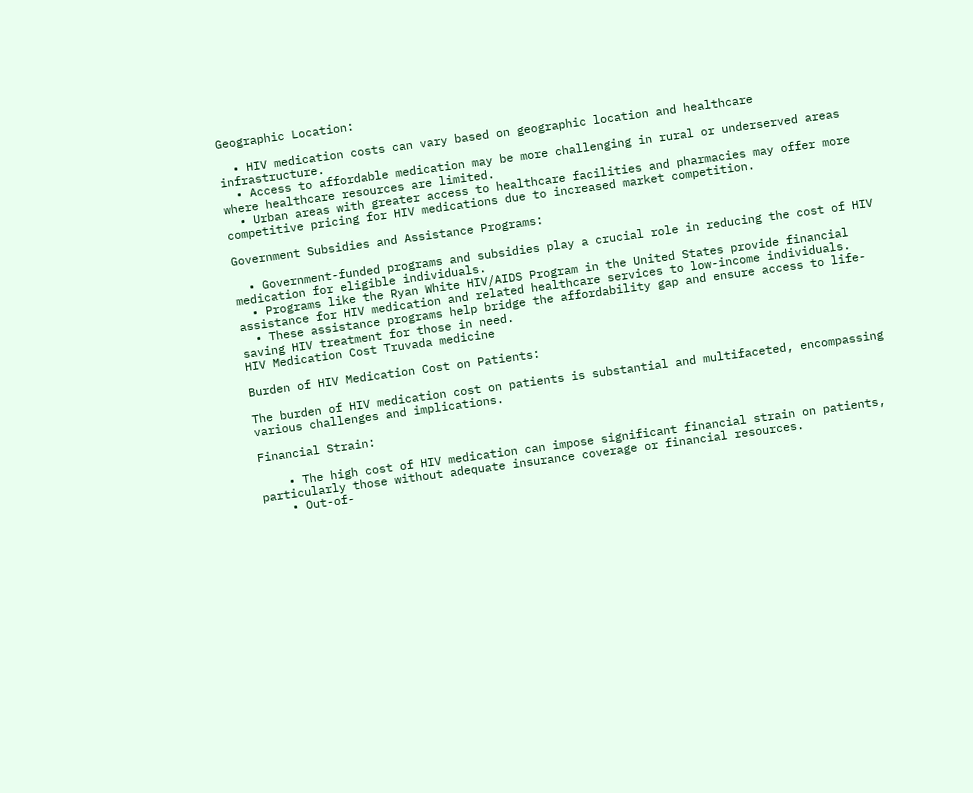Geographic Location:

  • HIV medication costs can vary based on geographic location and healthcare infrastructure.
  • Access to affordable medication may be more challenging in rural or underserved areas where healthcare resources are limited.
  • Urban areas with greater access to healthcare facilities and pharmacies may offer more competitive pricing for HIV medications due to increased market competition.

Government Subsidies and Assistance Programs:

  • Government-funded programs and subsidies play a crucial role in reducing the cost of HIV medication for eligible individuals.
  • Programs like the Ryan White HIV/AIDS Program in the United States provide financial assistance for HIV medication and related healthcare services to low-income individuals.
  • These assistance programs help bridge the affordability gap and ensure access to life-saving HIV treatment for those in need.
HIV Medication Cost Truvada medicine

Burden of HIV Medication Cost on Patients:

The burden of HIV medication cost on patients is substantial and multifaceted, encompassing various challenges and implications.

Financial Strain:

    • The high cost of HIV medication can impose significant financial strain on patients, particularly those without adequate insurance coverage or financial resources.
    • Out-of-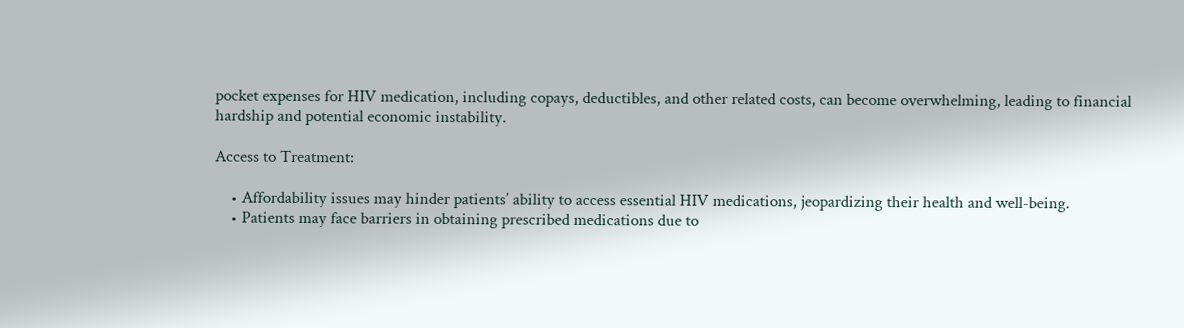pocket expenses for HIV medication, including copays, deductibles, and other related costs, can become overwhelming, leading to financial hardship and potential economic instability.

Access to Treatment:

    • Affordability issues may hinder patients’ ability to access essential HIV medications, jeopardizing their health and well-being.
    • Patients may face barriers in obtaining prescribed medications due to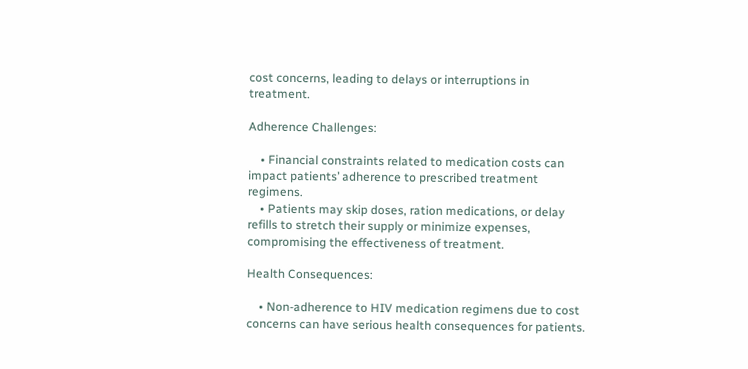cost concerns, leading to delays or interruptions in treatment.

Adherence Challenges:

    • Financial constraints related to medication costs can impact patients’ adherence to prescribed treatment regimens.
    • Patients may skip doses, ration medications, or delay refills to stretch their supply or minimize expenses, compromising the effectiveness of treatment.

Health Consequences:

    • Non-adherence to HIV medication regimens due to cost concerns can have serious health consequences for patients.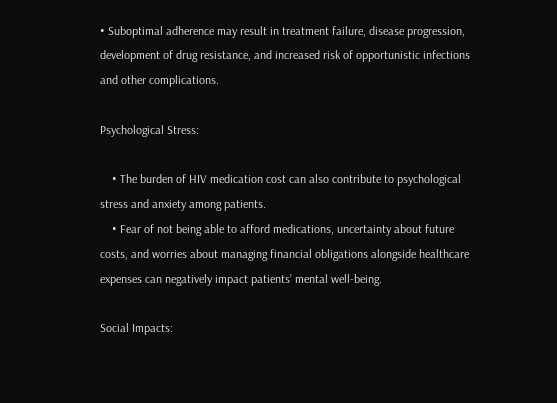• Suboptimal adherence may result in treatment failure, disease progression, development of drug resistance, and increased risk of opportunistic infections and other complications.

Psychological Stress:

    • The burden of HIV medication cost can also contribute to psychological stress and anxiety among patients.
    • Fear of not being able to afford medications, uncertainty about future costs, and worries about managing financial obligations alongside healthcare expenses can negatively impact patients’ mental well-being.

Social Impacts: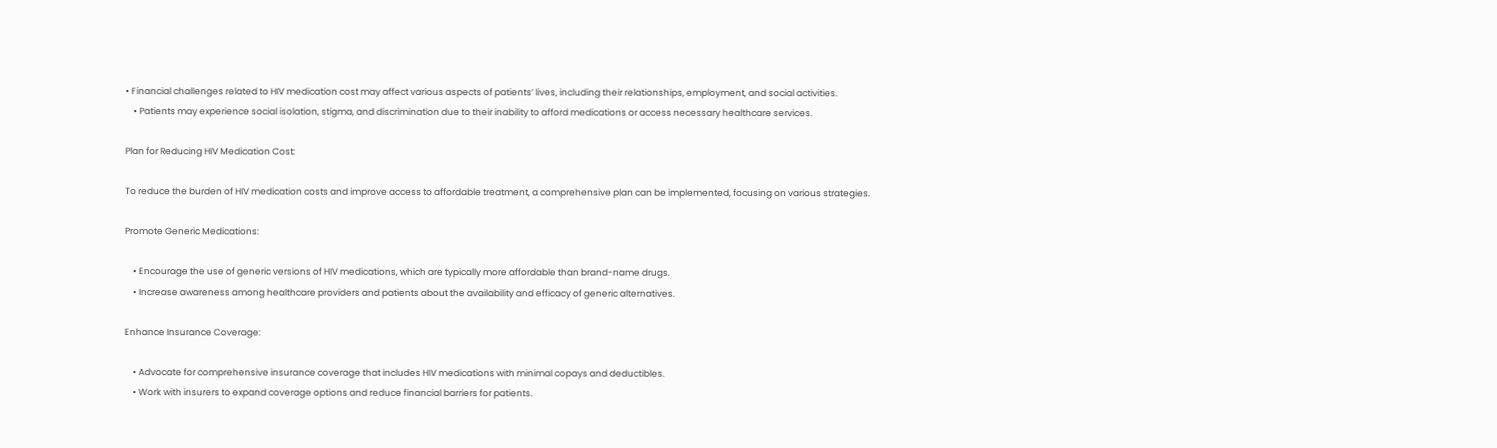• Financial challenges related to HIV medication cost may affect various aspects of patients’ lives, including their relationships, employment, and social activities.
    • Patients may experience social isolation, stigma, and discrimination due to their inability to afford medications or access necessary healthcare services.

Plan for Reducing HIV Medication Cost:

To reduce the burden of HIV medication costs and improve access to affordable treatment, a comprehensive plan can be implemented, focusing on various strategies.

Promote Generic Medications:

    • Encourage the use of generic versions of HIV medications, which are typically more affordable than brand-name drugs.
    • Increase awareness among healthcare providers and patients about the availability and efficacy of generic alternatives.

Enhance Insurance Coverage:

    • Advocate for comprehensive insurance coverage that includes HIV medications with minimal copays and deductibles.
    • Work with insurers to expand coverage options and reduce financial barriers for patients.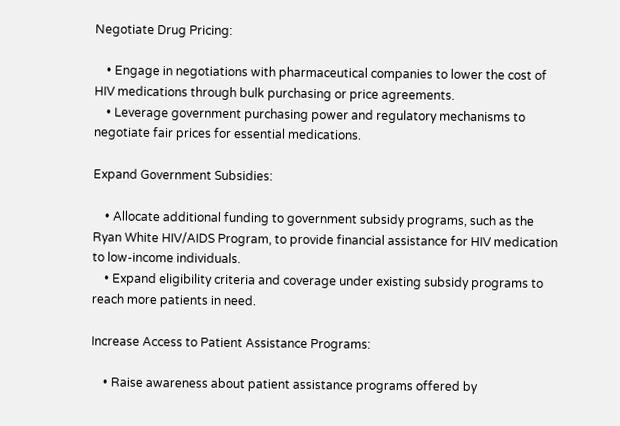Negotiate Drug Pricing:

    • Engage in negotiations with pharmaceutical companies to lower the cost of HIV medications through bulk purchasing or price agreements.
    • Leverage government purchasing power and regulatory mechanisms to negotiate fair prices for essential medications.

Expand Government Subsidies:

    • Allocate additional funding to government subsidy programs, such as the Ryan White HIV/AIDS Program, to provide financial assistance for HIV medication to low-income individuals.
    • Expand eligibility criteria and coverage under existing subsidy programs to reach more patients in need.

Increase Access to Patient Assistance Programs:

    • Raise awareness about patient assistance programs offered by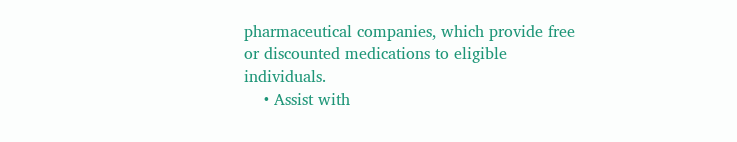pharmaceutical companies, which provide free or discounted medications to eligible individuals.
    • Assist with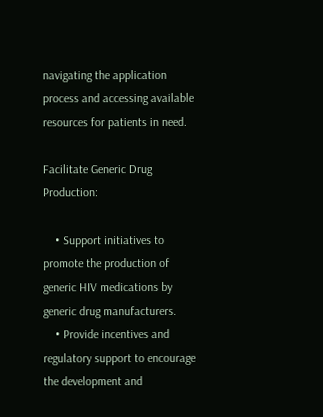navigating the application process and accessing available resources for patients in need.

Facilitate Generic Drug Production:

    • Support initiatives to promote the production of generic HIV medications by generic drug manufacturers.
    • Provide incentives and regulatory support to encourage the development and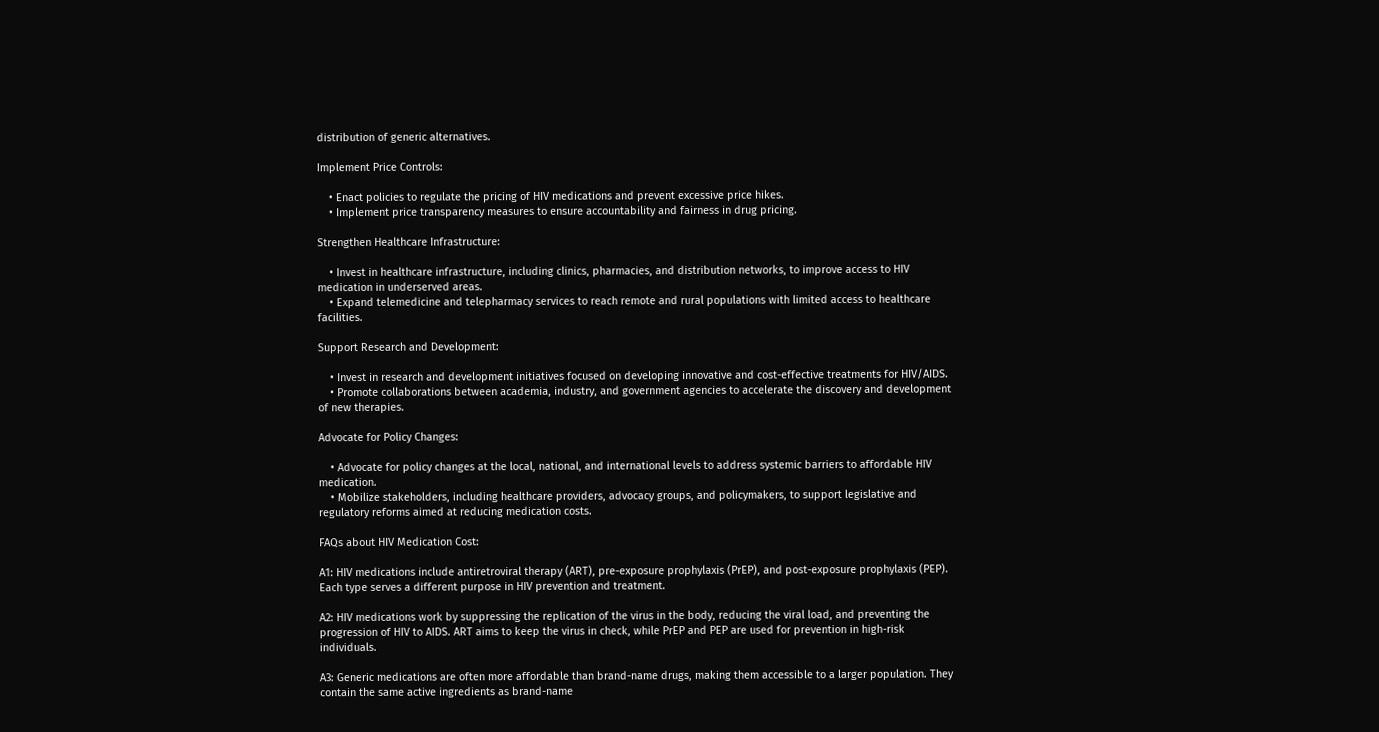distribution of generic alternatives.

Implement Price Controls:

    • Enact policies to regulate the pricing of HIV medications and prevent excessive price hikes.
    • Implement price transparency measures to ensure accountability and fairness in drug pricing.

Strengthen Healthcare Infrastructure:

    • Invest in healthcare infrastructure, including clinics, pharmacies, and distribution networks, to improve access to HIV medication in underserved areas.
    • Expand telemedicine and telepharmacy services to reach remote and rural populations with limited access to healthcare facilities.

Support Research and Development:

    • Invest in research and development initiatives focused on developing innovative and cost-effective treatments for HIV/AIDS.
    • Promote collaborations between academia, industry, and government agencies to accelerate the discovery and development of new therapies.

Advocate for Policy Changes:

    • Advocate for policy changes at the local, national, and international levels to address systemic barriers to affordable HIV medication.
    • Mobilize stakeholders, including healthcare providers, advocacy groups, and policymakers, to support legislative and regulatory reforms aimed at reducing medication costs.

FAQs about HIV Medication Cost:

A1: HIV medications include antiretroviral therapy (ART), pre-exposure prophylaxis (PrEP), and post-exposure prophylaxis (PEP). Each type serves a different purpose in HIV prevention and treatment.

A2: HIV medications work by suppressing the replication of the virus in the body, reducing the viral load, and preventing the progression of HIV to AIDS. ART aims to keep the virus in check, while PrEP and PEP are used for prevention in high-risk individuals.

A3: Generic medications are often more affordable than brand-name drugs, making them accessible to a larger population. They contain the same active ingredients as brand-name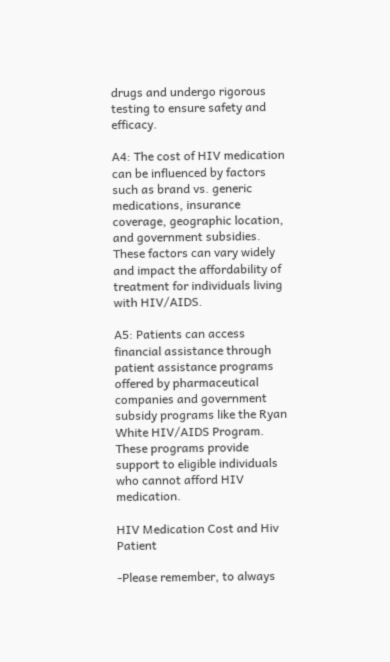drugs and undergo rigorous testing to ensure safety and efficacy.

A4: The cost of HIV medication can be influenced by factors such as brand vs. generic medications, insurance coverage, geographic location, and government subsidies. These factors can vary widely and impact the affordability of treatment for individuals living with HIV/AIDS.

A5: Patients can access financial assistance through patient assistance programs offered by pharmaceutical companies and government subsidy programs like the Ryan White HIV/AIDS Program. These programs provide support to eligible individuals who cannot afford HIV medication.

HIV Medication Cost and Hiv Patient

-Please remember, to always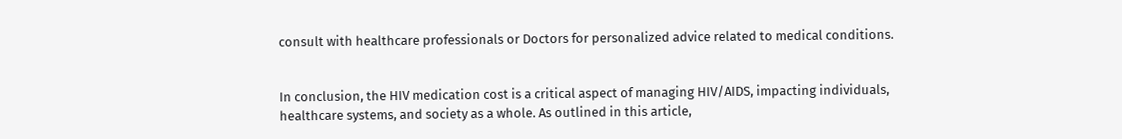consult with healthcare professionals or Doctors for personalized advice related to medical conditions.


In conclusion, the HIV medication cost is a critical aspect of managing HIV/AIDS, impacting individuals, healthcare systems, and society as a whole. As outlined in this article,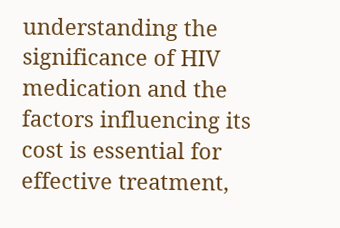understanding the significance of HIV medication and the factors influencing its cost is essential for effective treatment,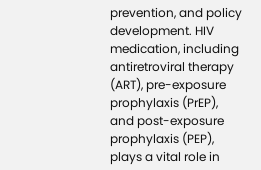prevention, and policy development. HIV medication, including antiretroviral therapy (ART), pre-exposure prophylaxis (PrEP), and post-exposure prophylaxis (PEP), plays a vital role in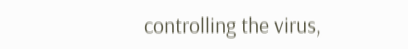controlling the virus,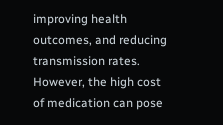improving health outcomes, and reducing transmission rates. However, the high cost of medication can pose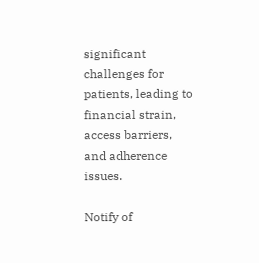significant challenges for patients, leading to financial strain, access barriers, and adherence issues.

Notify of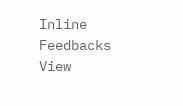Inline Feedbacks
View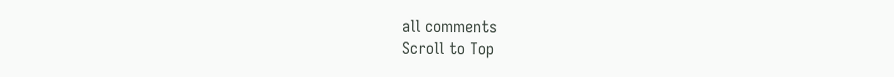all comments
Scroll to Top